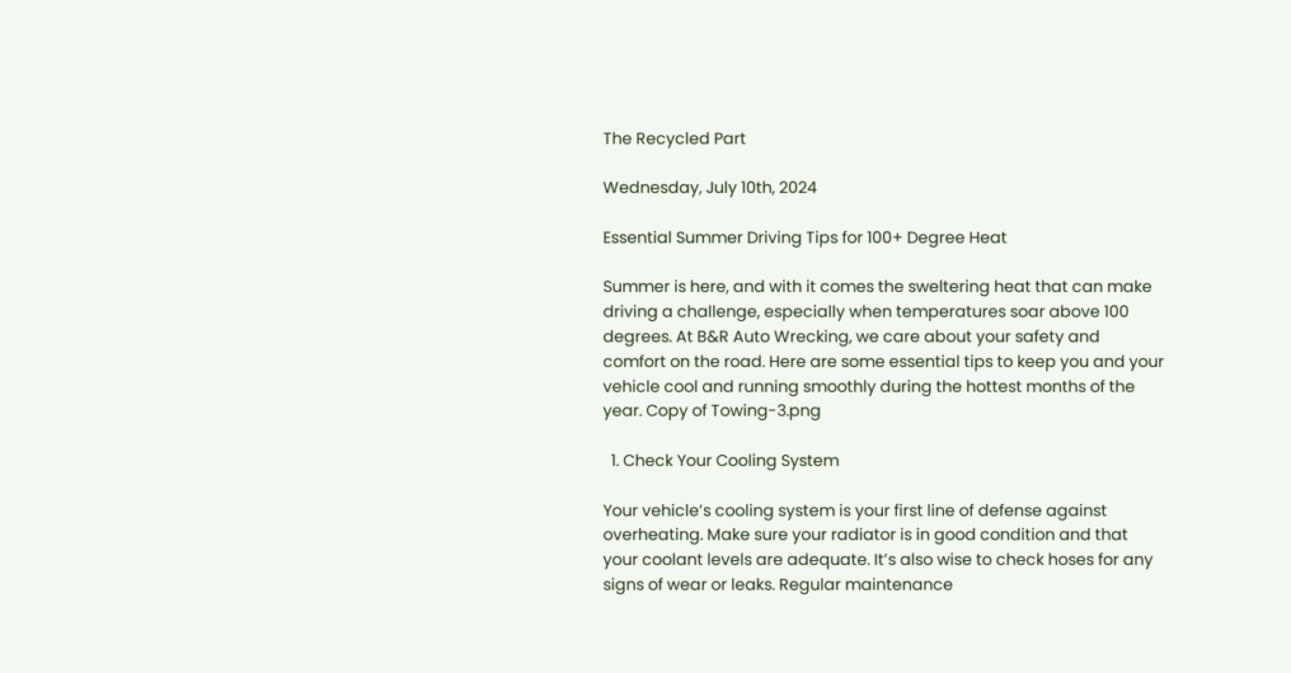The Recycled Part

Wednesday, July 10th, 2024

Essential Summer Driving Tips for 100+ Degree Heat

Summer is here, and with it comes the sweltering heat that can make driving a challenge, especially when temperatures soar above 100 degrees. At B&R Auto Wrecking, we care about your safety and comfort on the road. Here are some essential tips to keep you and your vehicle cool and running smoothly during the hottest months of the year. Copy of Towing-3.png

  1. Check Your Cooling System

Your vehicle’s cooling system is your first line of defense against overheating. Make sure your radiator is in good condition and that your coolant levels are adequate. It’s also wise to check hoses for any signs of wear or leaks. Regular maintenance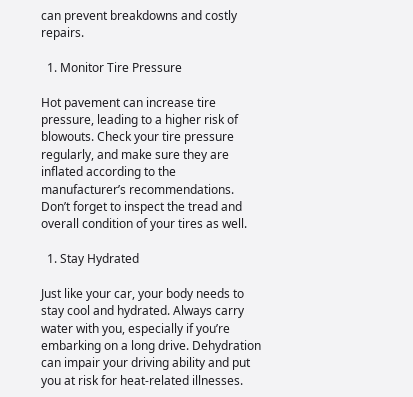can prevent breakdowns and costly repairs.

  1. Monitor Tire Pressure

Hot pavement can increase tire pressure, leading to a higher risk of blowouts. Check your tire pressure regularly, and make sure they are inflated according to the manufacturer’s recommendations. Don’t forget to inspect the tread and overall condition of your tires as well.

  1. Stay Hydrated

Just like your car, your body needs to stay cool and hydrated. Always carry water with you, especially if you’re embarking on a long drive. Dehydration can impair your driving ability and put you at risk for heat-related illnesses.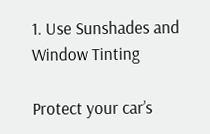1. Use Sunshades and Window Tinting

Protect your car’s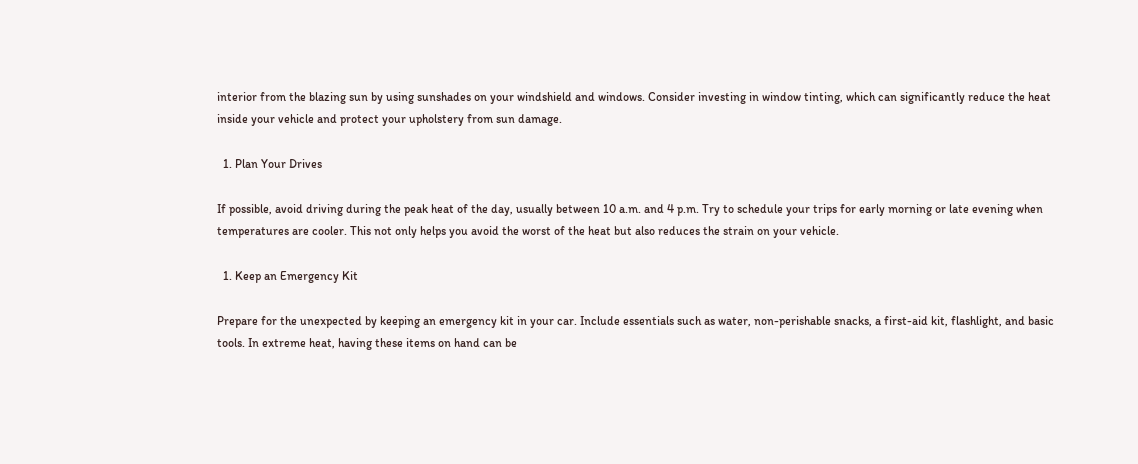interior from the blazing sun by using sunshades on your windshield and windows. Consider investing in window tinting, which can significantly reduce the heat inside your vehicle and protect your upholstery from sun damage.

  1. Plan Your Drives

If possible, avoid driving during the peak heat of the day, usually between 10 a.m. and 4 p.m. Try to schedule your trips for early morning or late evening when temperatures are cooler. This not only helps you avoid the worst of the heat but also reduces the strain on your vehicle.

  1. Keep an Emergency Kit

Prepare for the unexpected by keeping an emergency kit in your car. Include essentials such as water, non-perishable snacks, a first-aid kit, flashlight, and basic tools. In extreme heat, having these items on hand can be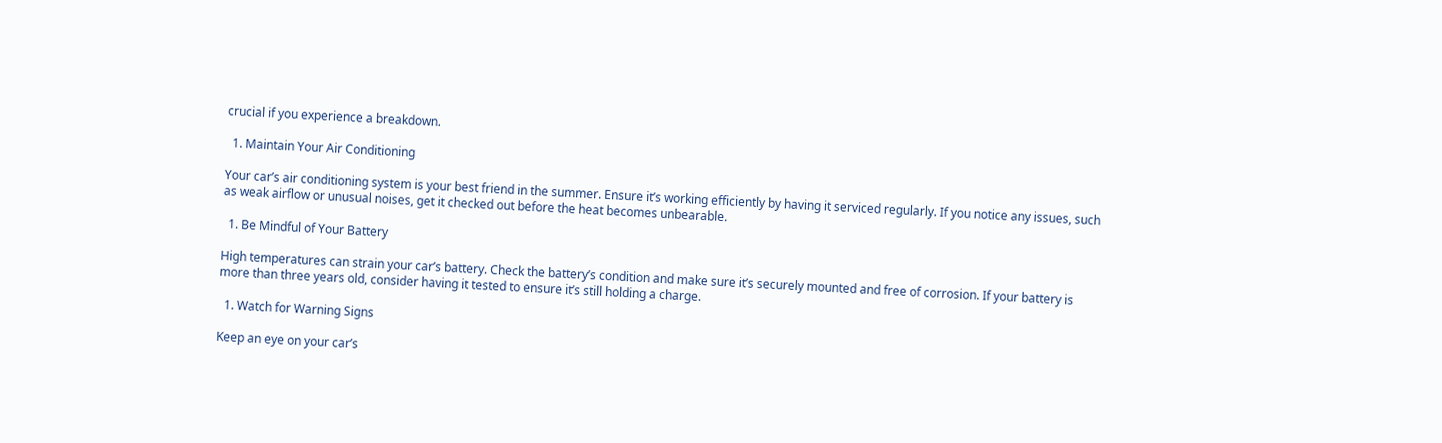crucial if you experience a breakdown.

  1. Maintain Your Air Conditioning

Your car’s air conditioning system is your best friend in the summer. Ensure it’s working efficiently by having it serviced regularly. If you notice any issues, such as weak airflow or unusual noises, get it checked out before the heat becomes unbearable.

  1. Be Mindful of Your Battery

High temperatures can strain your car’s battery. Check the battery’s condition and make sure it’s securely mounted and free of corrosion. If your battery is more than three years old, consider having it tested to ensure it’s still holding a charge.

  1. Watch for Warning Signs

Keep an eye on your car’s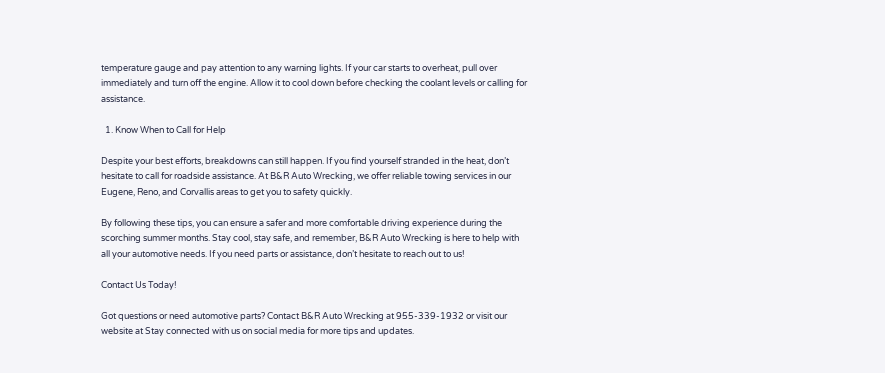temperature gauge and pay attention to any warning lights. If your car starts to overheat, pull over immediately and turn off the engine. Allow it to cool down before checking the coolant levels or calling for assistance.

  1. Know When to Call for Help

Despite your best efforts, breakdowns can still happen. If you find yourself stranded in the heat, don’t hesitate to call for roadside assistance. At B&R Auto Wrecking, we offer reliable towing services in our Eugene, Reno, and Corvallis areas to get you to safety quickly.

By following these tips, you can ensure a safer and more comfortable driving experience during the scorching summer months. Stay cool, stay safe, and remember, B&R Auto Wrecking is here to help with all your automotive needs. If you need parts or assistance, don’t hesitate to reach out to us!

Contact Us Today!

Got questions or need automotive parts? Contact B&R Auto Wrecking at 955-339-1932 or visit our website at Stay connected with us on social media for more tips and updates.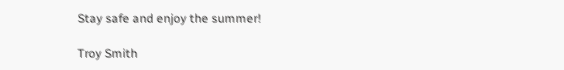Stay safe and enjoy the summer!

Troy Smith